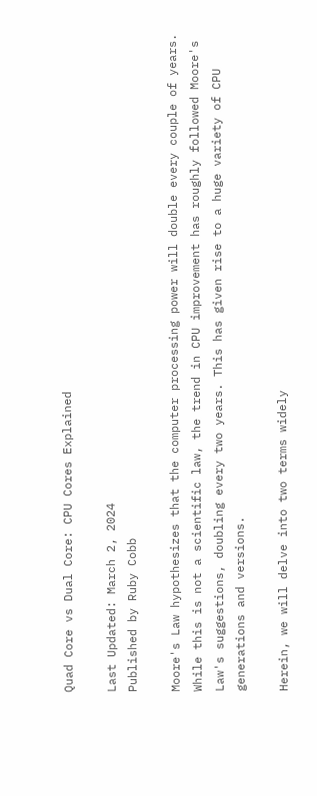Quad Core vs Dual Core: CPU Cores Explained

Last Updated: March 2, 2024
Published by Ruby Cobb

Moore's Law hypothesizes that the computer processing power will double every couple of years. While this is not a scientific law, the trend in CPU improvement has roughly followed Moore's Law's suggestions, doubling every two years. This has given rise to a huge variety of CPU generations and versions.

Herein, we will delve into two terms widely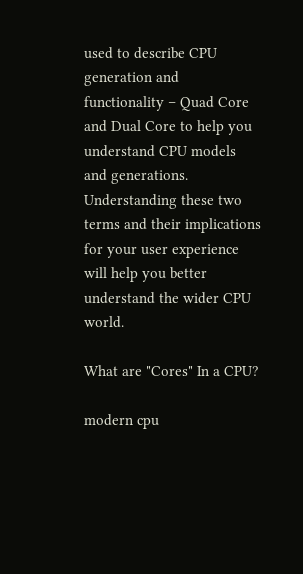used to describe CPU generation and functionality – Quad Core and Dual Core to help you understand CPU models and generations. Understanding these two terms and their implications for your user experience will help you better understand the wider CPU world.

What are "Cores" In a CPU?

modern cpu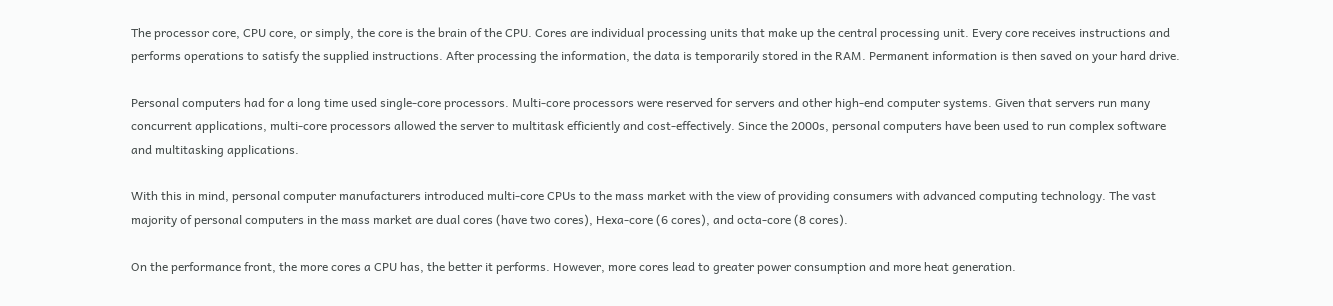The processor core, CPU core, or simply, the core is the brain of the CPU. Cores are individual processing units that make up the central processing unit. Every core receives instructions and performs operations to satisfy the supplied instructions. After processing the information, the data is temporarily stored in the RAM. Permanent information is then saved on your hard drive.

Personal computers had for a long time used single-core processors. Multi-core processors were reserved for servers and other high-end computer systems. Given that servers run many concurrent applications, multi-core processors allowed the server to multitask efficiently and cost-effectively. Since the 2000s, personal computers have been used to run complex software and multitasking applications.

With this in mind, personal computer manufacturers introduced multi-core CPUs to the mass market with the view of providing consumers with advanced computing technology. The vast majority of personal computers in the mass market are dual cores (have two cores), Hexa-core (6 cores), and octa-core (8 cores).

On the performance front, the more cores a CPU has, the better it performs. However, more cores lead to greater power consumption and more heat generation.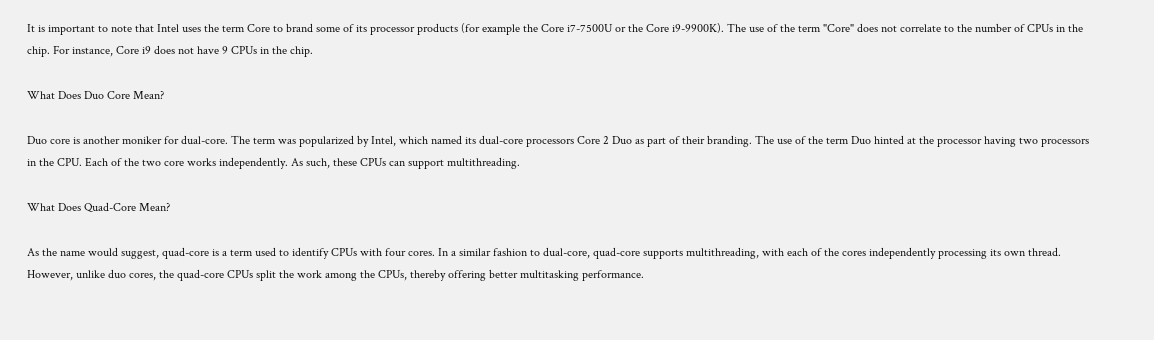It is important to note that Intel uses the term Core to brand some of its processor products (for example the Core i7-7500U or the Core i9-9900K). The use of the term "Core" does not correlate to the number of CPUs in the chip. For instance, Core i9 does not have 9 CPUs in the chip.

What Does Duo Core Mean?

Duo core is another moniker for dual-core. The term was popularized by Intel, which named its dual-core processors Core 2 Duo as part of their branding. The use of the term Duo hinted at the processor having two processors in the CPU. Each of the two core works independently. As such, these CPUs can support multithreading.

What Does Quad-Core Mean?

As the name would suggest, quad-core is a term used to identify CPUs with four cores. In a similar fashion to dual-core, quad-core supports multithreading, with each of the cores independently processing its own thread. However, unlike duo cores, the quad-core CPUs split the work among the CPUs, thereby offering better multitasking performance.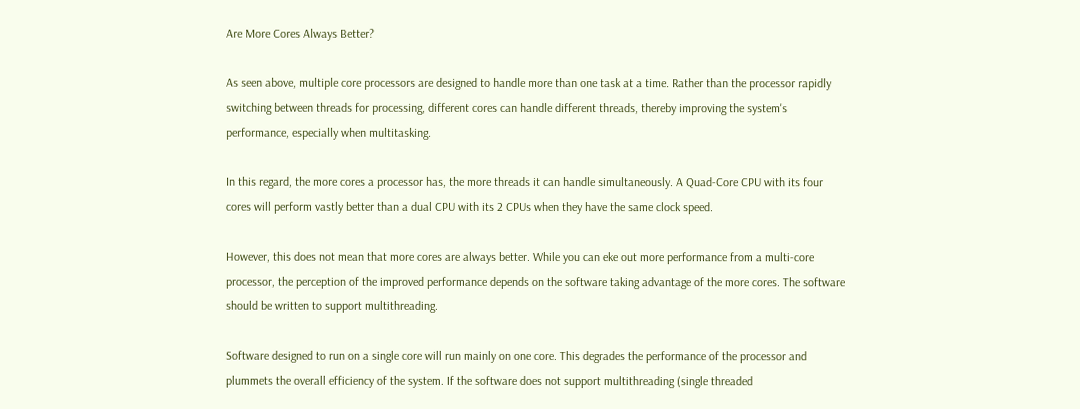Are More Cores Always Better?

As seen above, multiple core processors are designed to handle more than one task at a time. Rather than the processor rapidly switching between threads for processing, different cores can handle different threads, thereby improving the system's performance, especially when multitasking.

In this regard, the more cores a processor has, the more threads it can handle simultaneously. A Quad-Core CPU with its four cores will perform vastly better than a dual CPU with its 2 CPUs when they have the same clock speed.

However, this does not mean that more cores are always better. While you can eke out more performance from a multi-core processor, the perception of the improved performance depends on the software taking advantage of the more cores. The software should be written to support multithreading.

Software designed to run on a single core will run mainly on one core. This degrades the performance of the processor and plummets the overall efficiency of the system. If the software does not support multithreading (single threaded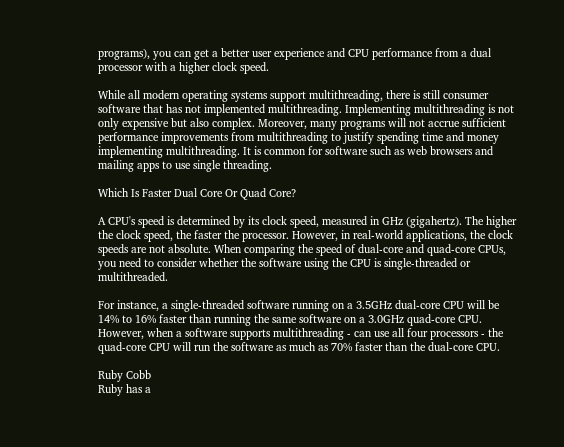programs), you can get a better user experience and CPU performance from a dual processor with a higher clock speed.

While all modern operating systems support multithreading, there is still consumer software that has not implemented multithreading. Implementing multithreading is not only expensive but also complex. Moreover, many programs will not accrue sufficient performance improvements from multithreading to justify spending time and money implementing multithreading. It is common for software such as web browsers and mailing apps to use single threading.

Which Is Faster Dual Core Or Quad Core?

A CPU's speed is determined by its clock speed, measured in GHz (gigahertz). The higher the clock speed, the faster the processor. However, in real-world applications, the clock speeds are not absolute. When comparing the speed of dual-core and quad-core CPUs, you need to consider whether the software using the CPU is single-threaded or multithreaded.

For instance, a single-threaded software running on a 3.5GHz dual-core CPU will be 14% to 16% faster than running the same software on a 3.0GHz quad-core CPU. However, when a software supports multithreading - can use all four processors - the quad-core CPU will run the software as much as 70% faster than the dual-core CPU.

Ruby Cobb
Ruby has a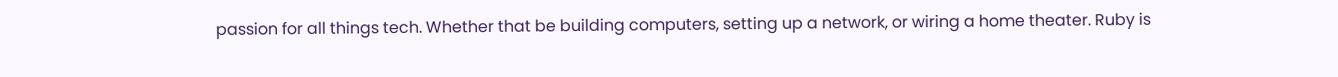passion for all things tech. Whether that be building computers, setting up a network, or wiring a home theater. Ruby is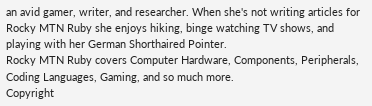an avid gamer, writer, and researcher. When she's not writing articles for Rocky MTN Ruby she enjoys hiking, binge watching TV shows, and playing with her German Shorthaired Pointer.
Rocky MTN Ruby covers Computer Hardware, Components, Peripherals, Coding Languages, Gaming, and so much more.
Copyright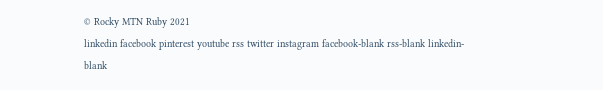© Rocky MTN Ruby 2021
linkedin facebook pinterest youtube rss twitter instagram facebook-blank rss-blank linkedin-blank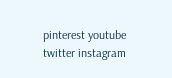pinterest youtube twitter instagram